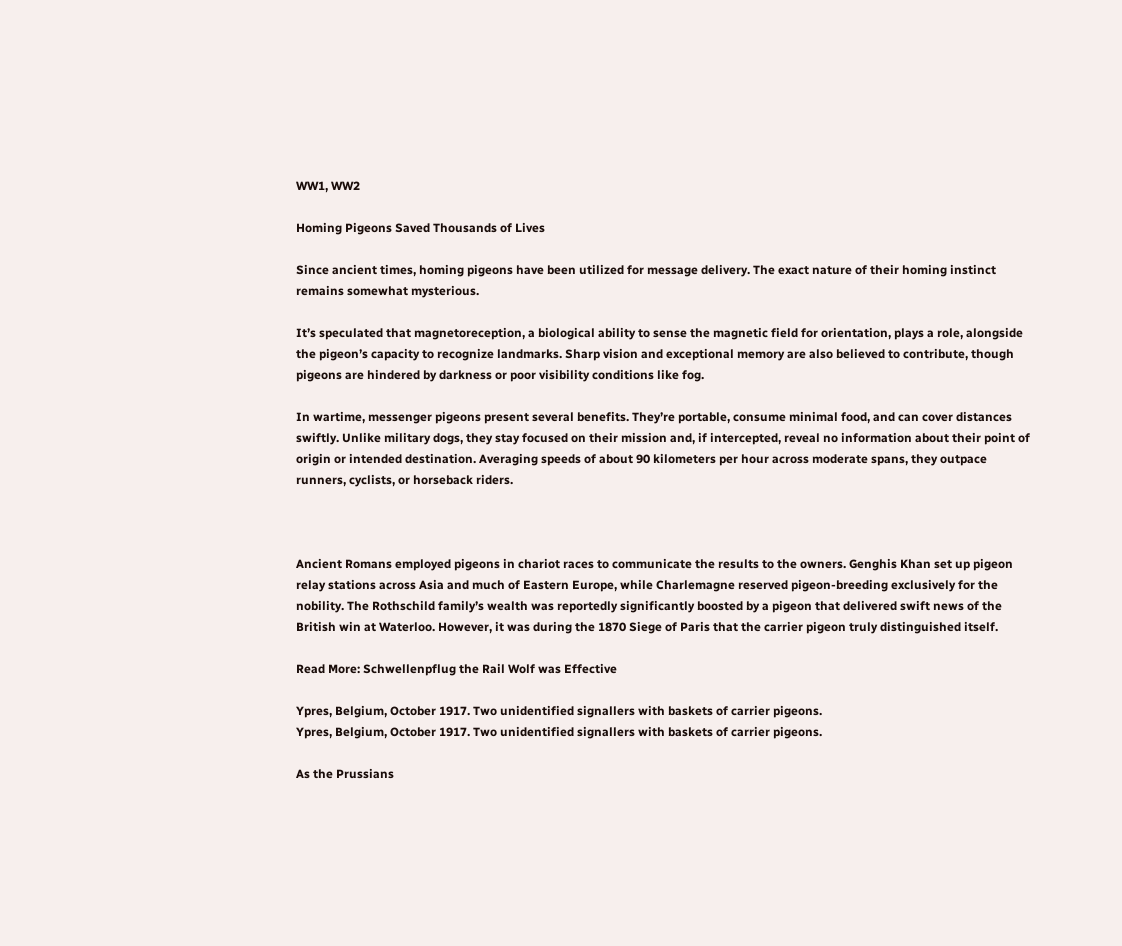WW1, WW2

Homing Pigeons Saved Thousands of Lives

Since ancient times, homing pigeons have been utilized for message delivery. The exact nature of their homing instinct remains somewhat mysterious.

It’s speculated that magnetoreception, a biological ability to sense the magnetic field for orientation, plays a role, alongside the pigeon’s capacity to recognize landmarks. Sharp vision and exceptional memory are also believed to contribute, though pigeons are hindered by darkness or poor visibility conditions like fog.

In wartime, messenger pigeons present several benefits. They’re portable, consume minimal food, and can cover distances swiftly. Unlike military dogs, they stay focused on their mission and, if intercepted, reveal no information about their point of origin or intended destination. Averaging speeds of about 90 kilometers per hour across moderate spans, they outpace runners, cyclists, or horseback riders.



Ancient Romans employed pigeons in chariot races to communicate the results to the owners. Genghis Khan set up pigeon relay stations across Asia and much of Eastern Europe, while Charlemagne reserved pigeon-breeding exclusively for the nobility. The Rothschild family’s wealth was reportedly significantly boosted by a pigeon that delivered swift news of the British win at Waterloo. However, it was during the 1870 Siege of Paris that the carrier pigeon truly distinguished itself.

Read More: Schwellenpflug the Rail Wolf was Effective

Ypres, Belgium, October 1917. Two unidentified signallers with baskets of carrier pigeons.
Ypres, Belgium, October 1917. Two unidentified signallers with baskets of carrier pigeons.

As the Prussians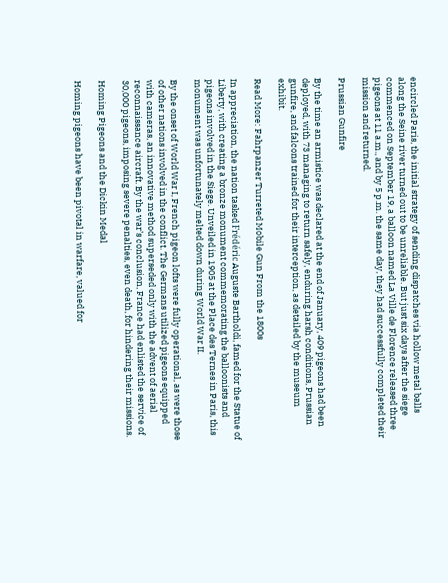encircled Paris, the initial strategy of sending dispatches via hollow metal balls along the Seine river turned out to be unreliable. But just six days after the siege commenced on September 19, a balloon named La Ville de Florence released three pigeons at 11 a.m., and by 5 p.m. the same day, they had successfully completed their mission and returned.

Prussian Gunfire

By the time an armistice was declared at the end of January, 409 pigeons had been deployed, with 73 managing to return safely, enduring harsh conditions, Prussian gunfire, and falcons trained for their interception, as detailed by the museum exhibit.

Read More: Fahrpanzer Turreted Mobile Gun From the 1800s

In appreciation, the nation tasked Frédéric Auguste Bartholdi, famed for the Statue of Liberty, with creating a bronze monument commemorating the balloonists and pigeons involved in the Siege. Unveiled in 1905 at the Place des Ternes in Paris, this monument was unfortunately melted down during World War II.

By the onset of World War I, French pigeon lofts were fully operational, as were those of other nations involved in the conflict. The Germans utilized pigeons equipped with cameras, an innovative method superseded only with the advent of aerial reconnaissance aircraft. By the war’s conclusion, France had enlisted the service of 30,000 pigeons, imposing severe penalties, even death, for hindering their missions.

Homing Pigeons and the Dickin Medal

Homing pigeons have been pivotal in warfare, valued for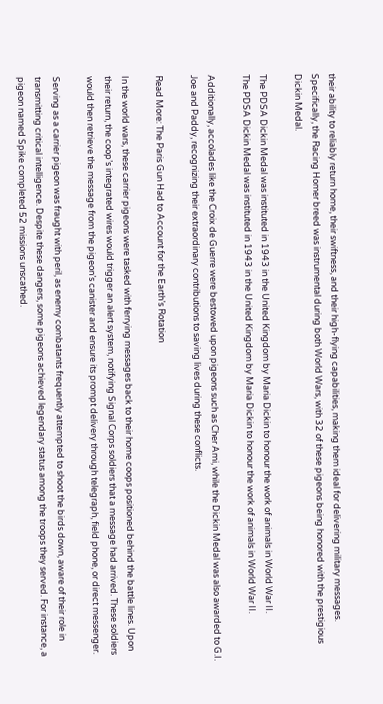their ability to reliably return home, their swiftness, and their high-flying capabilities, making them ideal for delivering military messages. Specifically, the Racing Homer breed was instrumental during both World Wars, with 32 of these pigeons being honored with the prestigious Dickin Medal.

The PDSA Dickin Medal was instituted in 1943 in the United Kingdom by Maria Dickin to honour the work of animals in World War II.
The PDSA Dickin Medal was instituted in 1943 in the United Kingdom by Maria Dickin to honour the work of animals in World War II.

Additionally, accolades like the Croix de Guerre were bestowed upon pigeons such as Cher Ami, while the Dickin Medal was also awarded to G.I. Joe and Paddy, recognizing their extraordinary contributions to saving lives during these conflicts.

Read More: The Paris Gun Had to Account for the Earth’s Rotation

In the world wars, these carrier pigeons were tasked with ferrying messages back to their home coops positioned behind the battle lines. Upon their return, the coop’s integrated wires would trigger an alert system, notifying Signal Corps soldiers that a message had arrived. These soldiers would then retrieve the message from the pigeon’s canister and ensure its prompt delivery through telegraph, field phone, or direct messenger.

Serving as a carrier pigeon was fraught with peril, as enemy combatants frequently attempted to shoot the birds down, aware of their role in transmitting critical intelligence. Despite these dangers, some pigeons achieved legendary status among the troops they served. For instance, a pigeon named Spike completed 52 missions unscathed.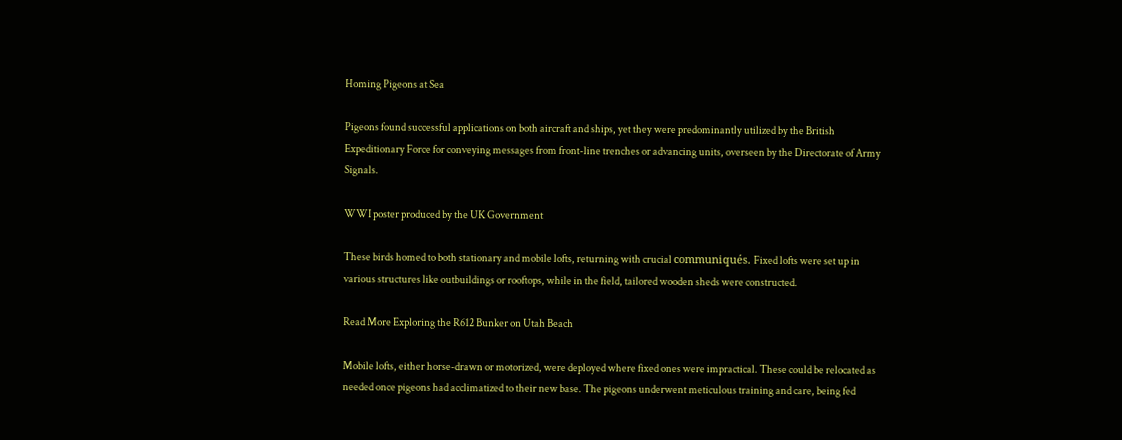Homing Pigeons at Sea

Pigeons found successful applications on both aircraft and ships, yet they were predominantly utilized by the British Expeditionary Force for conveying messages from front-line trenches or advancing units, overseen by the Directorate of Army Signals.

WWI poster produced by the UK Government

These birds homed to both stationary and mobile lofts, returning with crucial communiqués. Fixed lofts were set up in various structures like outbuildings or rooftops, while in the field, tailored wooden sheds were constructed.

Read More Exploring the R612 Bunker on Utah Beach

Mobile lofts, either horse-drawn or motorized, were deployed where fixed ones were impractical. These could be relocated as needed once pigeons had acclimatized to their new base. The pigeons underwent meticulous training and care, being fed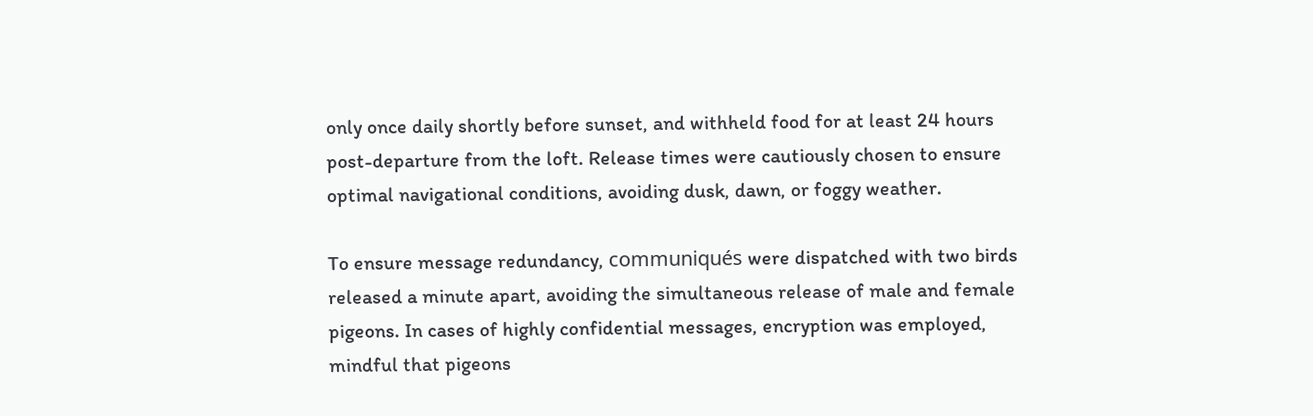only once daily shortly before sunset, and withheld food for at least 24 hours post-departure from the loft. Release times were cautiously chosen to ensure optimal navigational conditions, avoiding dusk, dawn, or foggy weather.

To ensure message redundancy, communiqués were dispatched with two birds released a minute apart, avoiding the simultaneous release of male and female pigeons. In cases of highly confidential messages, encryption was employed, mindful that pigeons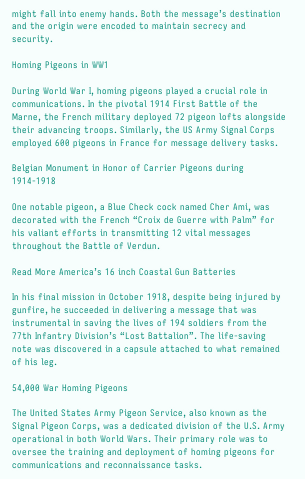might fall into enemy hands. Both the message’s destination and the origin were encoded to maintain secrecy and security.

Homing Pigeons in WW1

During World War I, homing pigeons played a crucial role in communications. In the pivotal 1914 First Battle of the Marne, the French military deployed 72 pigeon lofts alongside their advancing troops. Similarly, the US Army Signal Corps employed 600 pigeons in France for message delivery tasks.

Belgian Monument in Honor of Carrier Pigeons during 1914-1918

One notable pigeon, a Blue Check cock named Cher Ami, was decorated with the French “Croix de Guerre with Palm” for his valiant efforts in transmitting 12 vital messages throughout the Battle of Verdun.

Read More America’s 16 inch Coastal Gun Batteries

In his final mission in October 1918, despite being injured by gunfire, he succeeded in delivering a message that was instrumental in saving the lives of 194 soldiers from the 77th Infantry Division’s “Lost Battalion”. The life-saving note was discovered in a capsule attached to what remained of his leg.

54,000 War Homing Pigeons

The United States Army Pigeon Service, also known as the Signal Pigeon Corps, was a dedicated division of the U.S. Army operational in both World Wars. Their primary role was to oversee the training and deployment of homing pigeons for communications and reconnaissance tasks.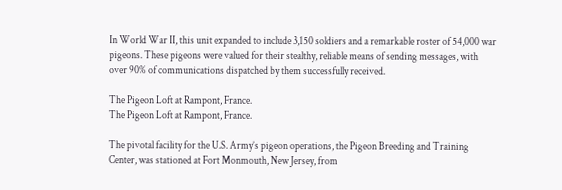In World War II, this unit expanded to include 3,150 soldiers and a remarkable roster of 54,000 war pigeons. These pigeons were valued for their stealthy, reliable means of sending messages, with over 90% of communications dispatched by them successfully received.

The Pigeon Loft at Rampont, France.
The Pigeon Loft at Rampont, France.

The pivotal facility for the U.S. Army’s pigeon operations, the Pigeon Breeding and Training Center, was stationed at Fort Monmouth, New Jersey, from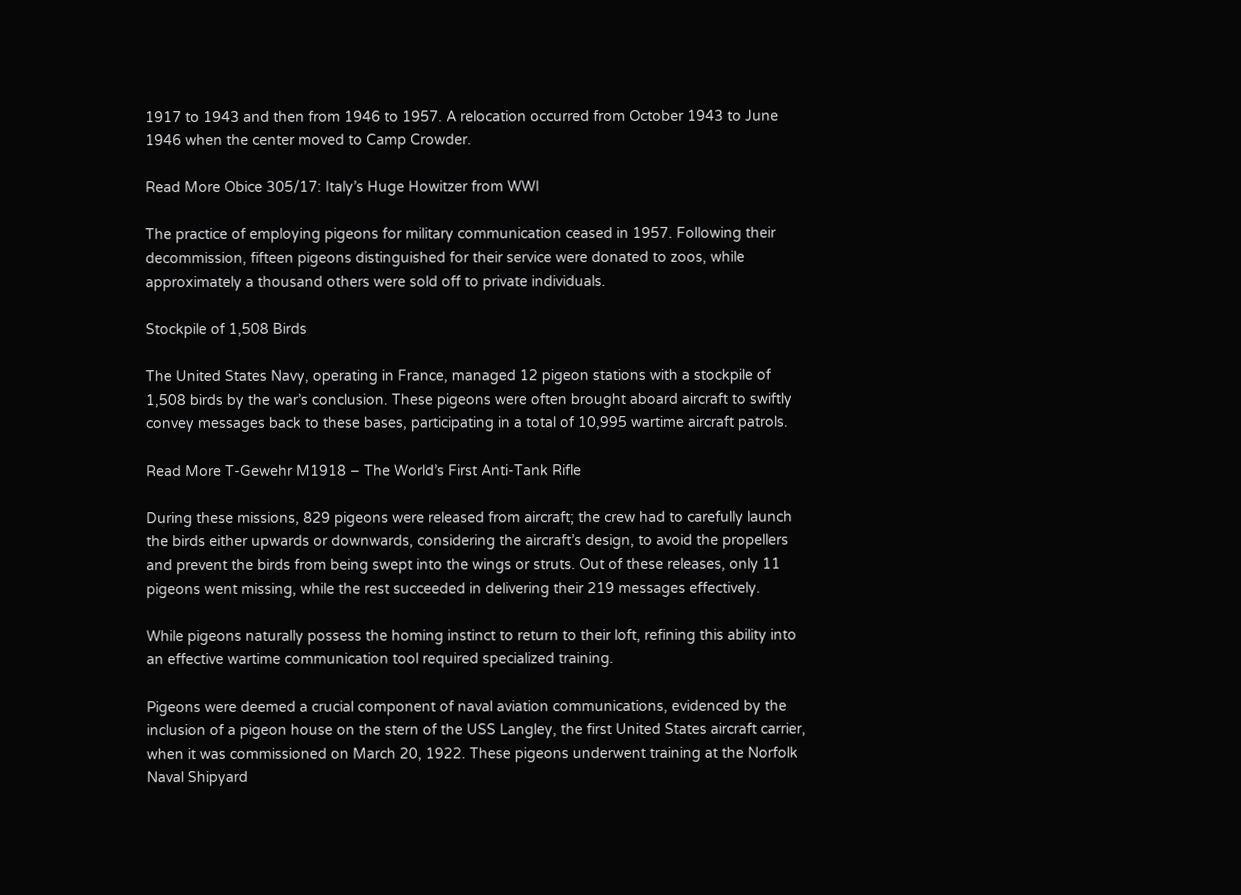1917 to 1943 and then from 1946 to 1957. A relocation occurred from October 1943 to June 1946 when the center moved to Camp Crowder.

Read More Obice 305/17: Italy’s Huge Howitzer from WWI

The practice of employing pigeons for military communication ceased in 1957. Following their decommission, fifteen pigeons distinguished for their service were donated to zoos, while approximately a thousand others were sold off to private individuals.

Stockpile of 1,508 Birds

The United States Navy, operating in France, managed 12 pigeon stations with a stockpile of 1,508 birds by the war’s conclusion. These pigeons were often brought aboard aircraft to swiftly convey messages back to these bases, participating in a total of 10,995 wartime aircraft patrols.

Read More T-Gewehr M1918 – The World’s First Anti-Tank Rifle

During these missions, 829 pigeons were released from aircraft; the crew had to carefully launch the birds either upwards or downwards, considering the aircraft’s design, to avoid the propellers and prevent the birds from being swept into the wings or struts. Out of these releases, only 11 pigeons went missing, while the rest succeeded in delivering their 219 messages effectively.

While pigeons naturally possess the homing instinct to return to their loft, refining this ability into an effective wartime communication tool required specialized training.

Pigeons were deemed a crucial component of naval aviation communications, evidenced by the inclusion of a pigeon house on the stern of the USS Langley, the first United States aircraft carrier, when it was commissioned on March 20, 1922. These pigeons underwent training at the Norfolk Naval Shipyard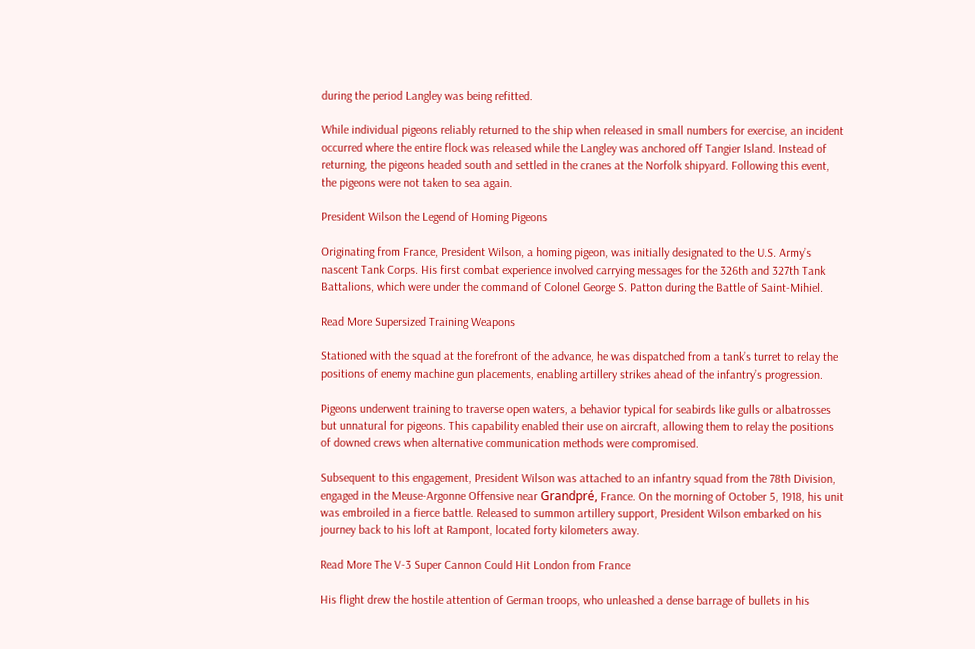during the period Langley was being refitted.

While individual pigeons reliably returned to the ship when released in small numbers for exercise, an incident occurred where the entire flock was released while the Langley was anchored off Tangier Island. Instead of returning, the pigeons headed south and settled in the cranes at the Norfolk shipyard. Following this event, the pigeons were not taken to sea again.

President Wilson the Legend of Homing Pigeons

Originating from France, President Wilson, a homing pigeon, was initially designated to the U.S. Army’s nascent Tank Corps. His first combat experience involved carrying messages for the 326th and 327th Tank Battalions, which were under the command of Colonel George S. Patton during the Battle of Saint-Mihiel.

Read More Supersized Training Weapons

Stationed with the squad at the forefront of the advance, he was dispatched from a tank’s turret to relay the positions of enemy machine gun placements, enabling artillery strikes ahead of the infantry’s progression.

Pigeons underwent training to traverse open waters, a behavior typical for seabirds like gulls or albatrosses but unnatural for pigeons. This capability enabled their use on aircraft, allowing them to relay the positions of downed crews when alternative communication methods were compromised.

Subsequent to this engagement, President Wilson was attached to an infantry squad from the 78th Division, engaged in the Meuse-Argonne Offensive near Grandpré, France. On the morning of October 5, 1918, his unit was embroiled in a fierce battle. Released to summon artillery support, President Wilson embarked on his journey back to his loft at Rampont, located forty kilometers away.

Read More The V-3 Super Cannon Could Hit London from France

His flight drew the hostile attention of German troops, who unleashed a dense barrage of bullets in his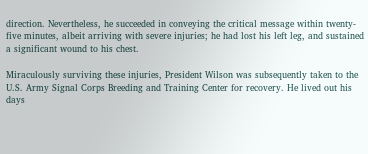direction. Nevertheless, he succeeded in conveying the critical message within twenty-five minutes, albeit arriving with severe injuries; he had lost his left leg, and sustained a significant wound to his chest.

Miraculously surviving these injuries, President Wilson was subsequently taken to the U.S. Army Signal Corps Breeding and Training Center for recovery. He lived out his days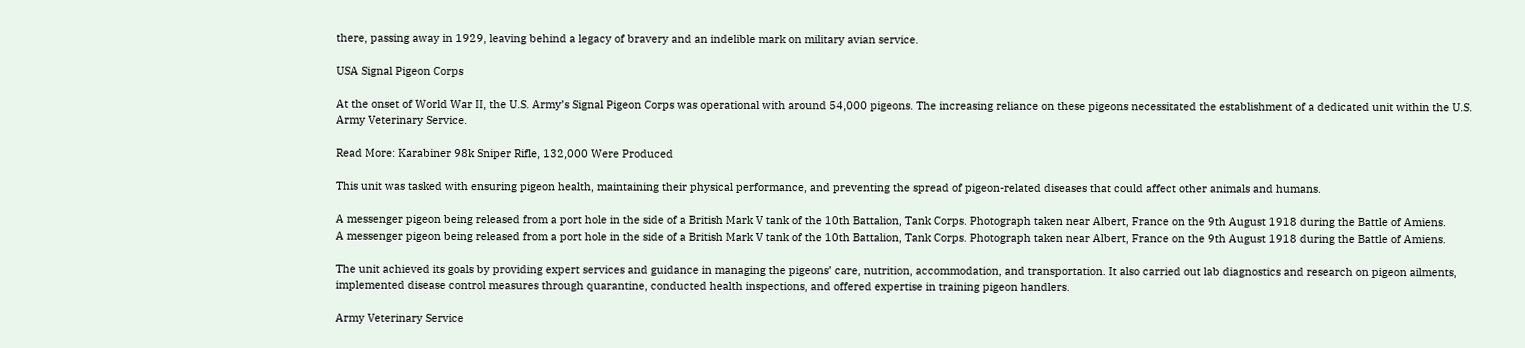there, passing away in 1929, leaving behind a legacy of bravery and an indelible mark on military avian service.

USA Signal Pigeon Corps

At the onset of World War II, the U.S. Army’s Signal Pigeon Corps was operational with around 54,000 pigeons. The increasing reliance on these pigeons necessitated the establishment of a dedicated unit within the U.S. Army Veterinary Service.

Read More: Karabiner 98k Sniper Rifle, 132,000 Were Produced

This unit was tasked with ensuring pigeon health, maintaining their physical performance, and preventing the spread of pigeon-related diseases that could affect other animals and humans.

A messenger pigeon being released from a port hole in the side of a British Mark V tank of the 10th Battalion, Tank Corps. Photograph taken near Albert, France on the 9th August 1918 during the Battle of Amiens.
A messenger pigeon being released from a port hole in the side of a British Mark V tank of the 10th Battalion, Tank Corps. Photograph taken near Albert, France on the 9th August 1918 during the Battle of Amiens.

The unit achieved its goals by providing expert services and guidance in managing the pigeons’ care, nutrition, accommodation, and transportation. It also carried out lab diagnostics and research on pigeon ailments, implemented disease control measures through quarantine, conducted health inspections, and offered expertise in training pigeon handlers.

Army Veterinary Service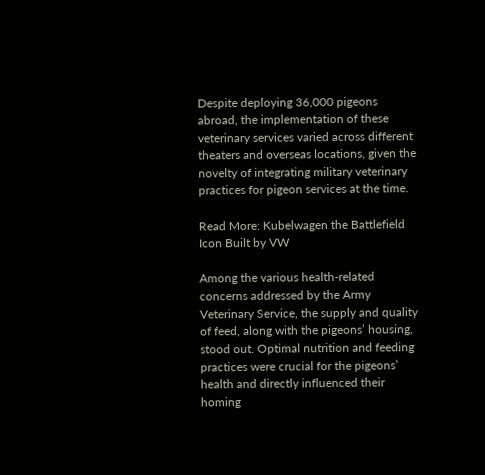Despite deploying 36,000 pigeons abroad, the implementation of these veterinary services varied across different theaters and overseas locations, given the novelty of integrating military veterinary practices for pigeon services at the time.

Read More: Kubelwagen the Battlefield Icon Built by VW

Among the various health-related concerns addressed by the Army Veterinary Service, the supply and quality of feed, along with the pigeons’ housing, stood out. Optimal nutrition and feeding practices were crucial for the pigeons’ health and directly influenced their homing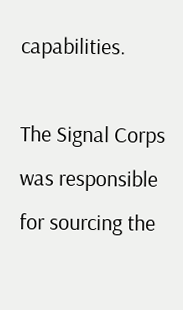capabilities.

The Signal Corps was responsible for sourcing the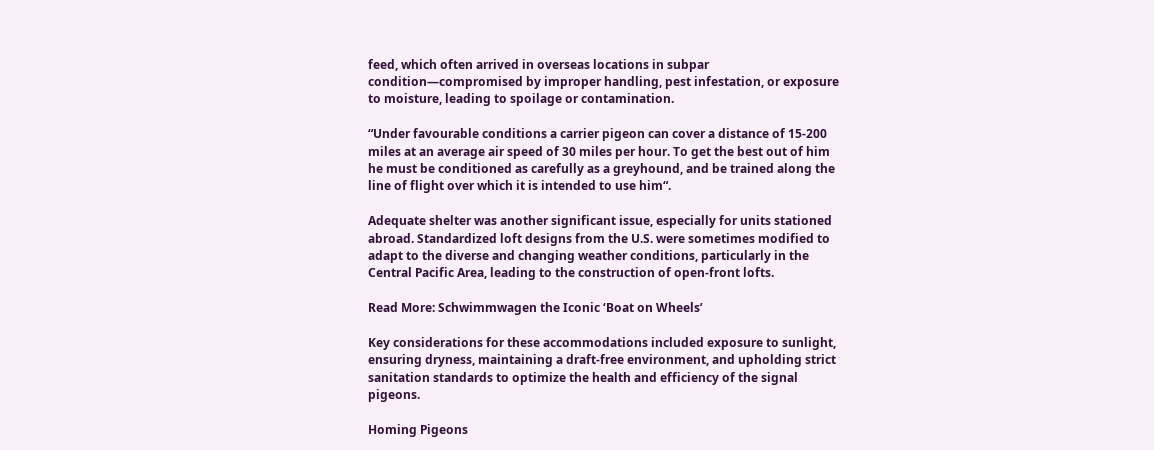feed, which often arrived in overseas locations in subpar condition—compromised by improper handling, pest infestation, or exposure to moisture, leading to spoilage or contamination.

“Under favourable conditions a carrier pigeon can cover a distance of 15-200 miles at an average air speed of 30 miles per hour. To get the best out of him he must be conditioned as carefully as a greyhound, and be trained along the line of flight over which it is intended to use him“.

Adequate shelter was another significant issue, especially for units stationed abroad. Standardized loft designs from the U.S. were sometimes modified to adapt to the diverse and changing weather conditions, particularly in the Central Pacific Area, leading to the construction of open-front lofts.

Read More: Schwimmwagen the Iconic ‘Boat on Wheels’

Key considerations for these accommodations included exposure to sunlight, ensuring dryness, maintaining a draft-free environment, and upholding strict sanitation standards to optimize the health and efficiency of the signal pigeons.

Homing Pigeons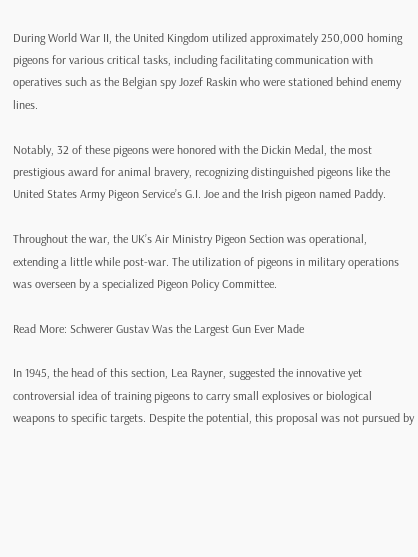During World War II, the United Kingdom utilized approximately 250,000 homing pigeons for various critical tasks, including facilitating communication with operatives such as the Belgian spy Jozef Raskin who were stationed behind enemy lines.

Notably, 32 of these pigeons were honored with the Dickin Medal, the most prestigious award for animal bravery, recognizing distinguished pigeons like the United States Army Pigeon Service’s G.I. Joe and the Irish pigeon named Paddy.

Throughout the war, the UK’s Air Ministry Pigeon Section was operational, extending a little while post-war. The utilization of pigeons in military operations was overseen by a specialized Pigeon Policy Committee.

Read More: Schwerer Gustav Was the Largest Gun Ever Made

In 1945, the head of this section, Lea Rayner, suggested the innovative yet controversial idea of training pigeons to carry small explosives or biological weapons to specific targets. Despite the potential, this proposal was not pursued by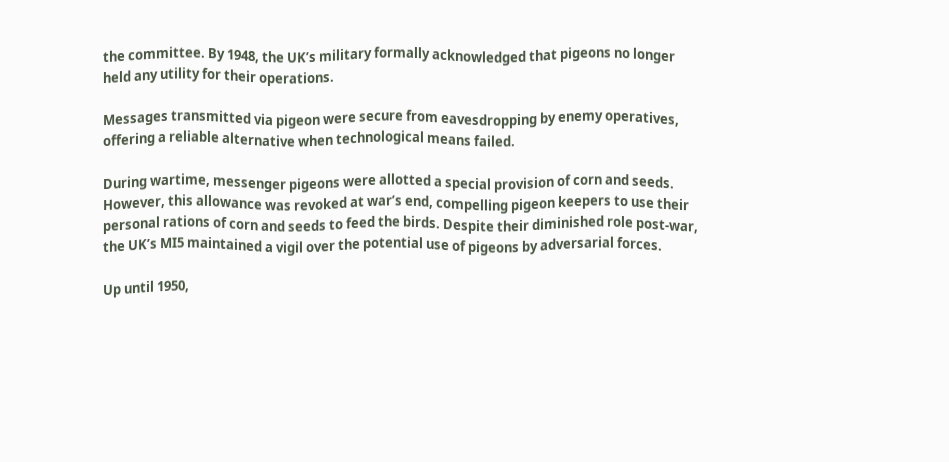the committee. By 1948, the UK’s military formally acknowledged that pigeons no longer held any utility for their operations.

Messages transmitted via pigeon were secure from eavesdropping by enemy operatives, offering a reliable alternative when technological means failed.

During wartime, messenger pigeons were allotted a special provision of corn and seeds. However, this allowance was revoked at war’s end, compelling pigeon keepers to use their personal rations of corn and seeds to feed the birds. Despite their diminished role post-war, the UK’s MI5 maintained a vigil over the potential use of pigeons by adversarial forces.

Up until 1950,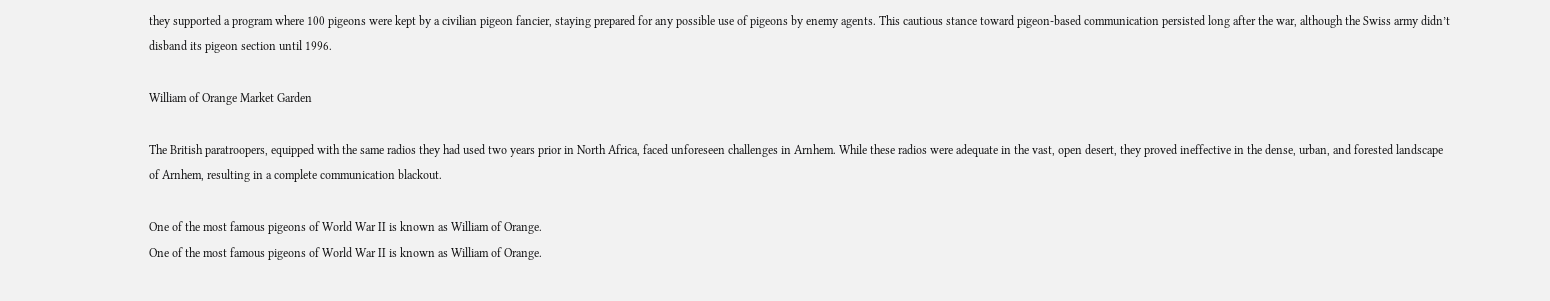they supported a program where 100 pigeons were kept by a civilian pigeon fancier, staying prepared for any possible use of pigeons by enemy agents. This cautious stance toward pigeon-based communication persisted long after the war, although the Swiss army didn’t disband its pigeon section until 1996.

William of Orange Market Garden

The British paratroopers, equipped with the same radios they had used two years prior in North Africa, faced unforeseen challenges in Arnhem. While these radios were adequate in the vast, open desert, they proved ineffective in the dense, urban, and forested landscape of Arnhem, resulting in a complete communication blackout.

One of the most famous pigeons of World War II is known as William of Orange.
One of the most famous pigeons of World War II is known as William of Orange.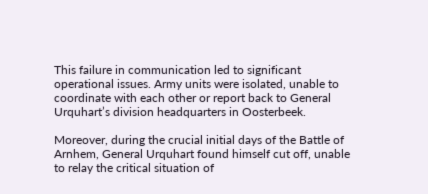This failure in communication led to significant operational issues. Army units were isolated, unable to coordinate with each other or report back to General Urquhart’s division headquarters in Oosterbeek.

Moreover, during the crucial initial days of the Battle of Arnhem, General Urquhart found himself cut off, unable to relay the critical situation of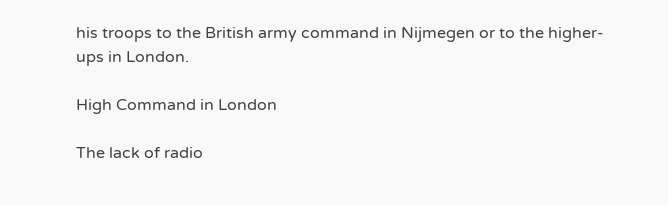his troops to the British army command in Nijmegen or to the higher-ups in London.

High Command in London

The lack of radio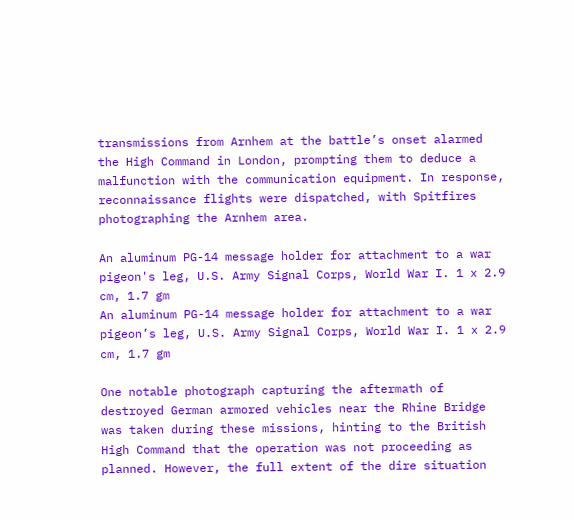transmissions from Arnhem at the battle’s onset alarmed the High Command in London, prompting them to deduce a malfunction with the communication equipment. In response, reconnaissance flights were dispatched, with Spitfires photographing the Arnhem area.

An aluminum PG-14 message holder for attachment to a war pigeon's leg, U.S. Army Signal Corps, World War I. 1 x 2.9 cm, 1.7 gm
An aluminum PG-14 message holder for attachment to a war pigeon’s leg, U.S. Army Signal Corps, World War I. 1 x 2.9 cm, 1.7 gm

One notable photograph capturing the aftermath of destroyed German armored vehicles near the Rhine Bridge was taken during these missions, hinting to the British High Command that the operation was not proceeding as planned. However, the full extent of the dire situation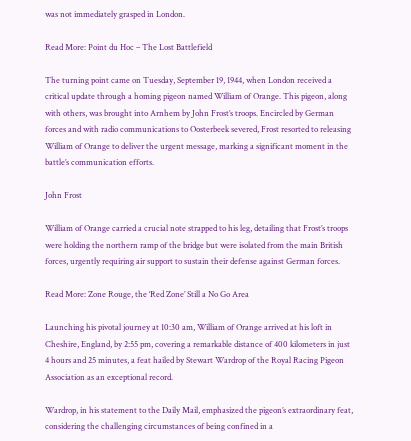was not immediately grasped in London.

Read More: Point du Hoc – The Lost Battlefield

The turning point came on Tuesday, September 19, 1944, when London received a critical update through a homing pigeon named William of Orange. This pigeon, along with others, was brought into Arnhem by John Frost’s troops. Encircled by German forces and with radio communications to Oosterbeek severed, Frost resorted to releasing William of Orange to deliver the urgent message, marking a significant moment in the battle’s communication efforts.

John Frost

William of Orange carried a crucial note strapped to his leg, detailing that Frost’s troops were holding the northern ramp of the bridge but were isolated from the main British forces, urgently requiring air support to sustain their defense against German forces.

Read More: Zone Rouge, the ‘Red Zone’ Still a No Go Area

Launching his pivotal journey at 10:30 am, William of Orange arrived at his loft in Cheshire, England, by 2:55 pm, covering a remarkable distance of 400 kilometers in just 4 hours and 25 minutes, a feat hailed by Stewart Wardrop of the Royal Racing Pigeon Association as an exceptional record.

Wardrop, in his statement to the Daily Mail, emphasized the pigeon’s extraordinary feat, considering the challenging circumstances of being confined in a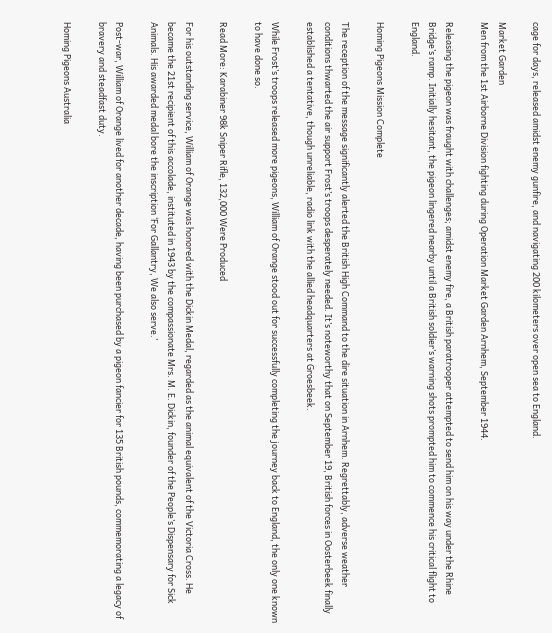cage for days, released amidst enemy gunfire, and navigating 200 kilometers over open sea to England.

Market Garden
Men from the 1st Airborne Division fighting during Operation Market Garden Arnhem, September 1944.

Releasing the pigeon was fraught with challenges; amidst enemy fire, a British paratrooper attempted to send him on his way under the Rhine Bridge’s ramp. Initially hesitant, the pigeon lingered nearby until a British soldier’s warning shots prompted him to commence his critical flight to England.

Homing Pigeons Mission Complete

The reception of the message significantly alerted the British High Command to the dire situation in Arnhem. Regrettably, adverse weather conditions thwarted the air support Frost’s troops desperately needed. It’s noteworthy that on September 19, British forces in Oosterbeek finally established a tentative, though unreliable, radio link with the allied headquarters at Groesbeek.

While Frost’s troops released more pigeons, William of Orange stood out for successfully completing the journey back to England, the only one known to have done so.

Read More: Karabiner 98k Sniper Rifle, 132,000 Were Produced

For his outstanding service, William of Orange was honored with the Dickin Medal, regarded as the animal equivalent of the Victoria Cross. He became the 21st recipient of this accolade, instituted in 1943 by the compassionate Mrs. M. E. Dickin, founder of the People’s Dispensary for Sick Animals. His awarded medal bore the inscription ‘For Gallantry, We also serve.’

Post-war, William of Orange lived for another decade, having been purchased by a pigeon fancier for 135 British pounds, commemorating a legacy of bravery and steadfast duty.

Homing Pigeons Australia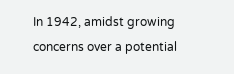In 1942, amidst growing concerns over a potential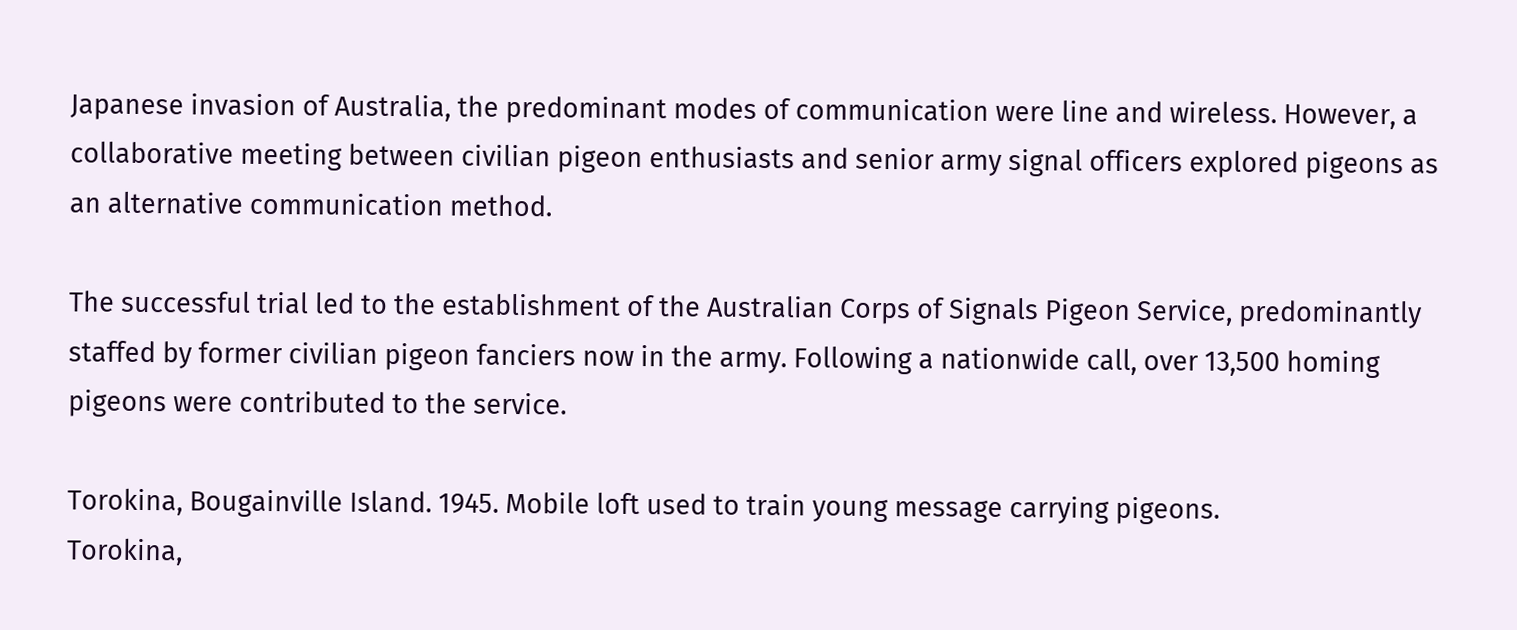Japanese invasion of Australia, the predominant modes of communication were line and wireless. However, a collaborative meeting between civilian pigeon enthusiasts and senior army signal officers explored pigeons as an alternative communication method.

The successful trial led to the establishment of the Australian Corps of Signals Pigeon Service, predominantly staffed by former civilian pigeon fanciers now in the army. Following a nationwide call, over 13,500 homing pigeons were contributed to the service.

Torokina, Bougainville Island. 1945. Mobile loft used to train young message carrying pigeons.
Torokina,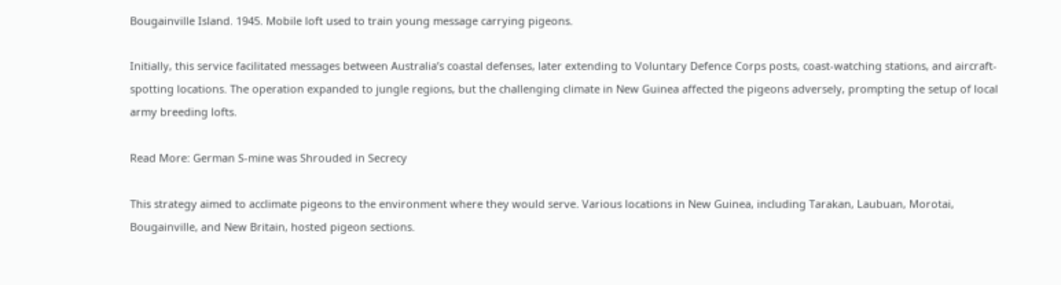Bougainville Island. 1945. Mobile loft used to train young message carrying pigeons.

Initially, this service facilitated messages between Australia’s coastal defenses, later extending to Voluntary Defence Corps posts, coast-watching stations, and aircraft-spotting locations. The operation expanded to jungle regions, but the challenging climate in New Guinea affected the pigeons adversely, prompting the setup of local army breeding lofts.

Read More: German S-mine was Shrouded in Secrecy

This strategy aimed to acclimate pigeons to the environment where they would serve. Various locations in New Guinea, including Tarakan, Laubuan, Morotai, Bougainville, and New Britain, hosted pigeon sections.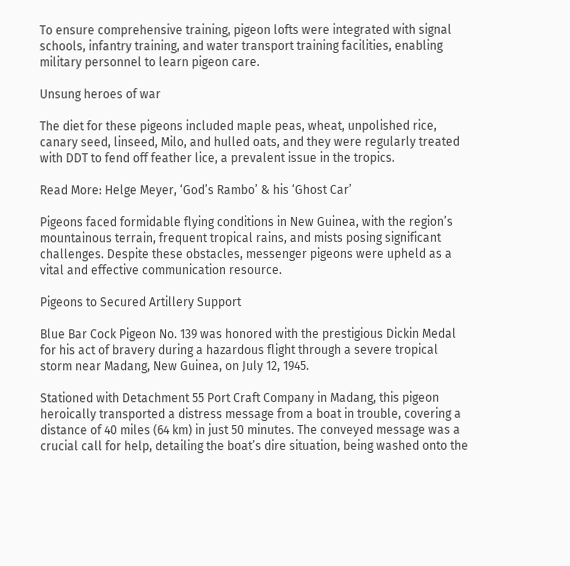To ensure comprehensive training, pigeon lofts were integrated with signal schools, infantry training, and water transport training facilities, enabling military personnel to learn pigeon care.

Unsung heroes of war

The diet for these pigeons included maple peas, wheat, unpolished rice, canary seed, linseed, Milo, and hulled oats, and they were regularly treated with DDT to fend off feather lice, a prevalent issue in the tropics.

Read More: Helge Meyer, ‘God’s Rambo’ & his ‘Ghost Car’

Pigeons faced formidable flying conditions in New Guinea, with the region’s mountainous terrain, frequent tropical rains, and mists posing significant challenges. Despite these obstacles, messenger pigeons were upheld as a vital and effective communication resource.

Pigeons to Secured Artillery Support

Blue Bar Cock Pigeon No. 139 was honored with the prestigious Dickin Medal for his act of bravery during a hazardous flight through a severe tropical storm near Madang, New Guinea, on July 12, 1945.

Stationed with Detachment 55 Port Craft Company in Madang, this pigeon heroically transported a distress message from a boat in trouble, covering a distance of 40 miles (64 km) in just 50 minutes. The conveyed message was a crucial call for help, detailing the boat’s dire situation, being washed onto the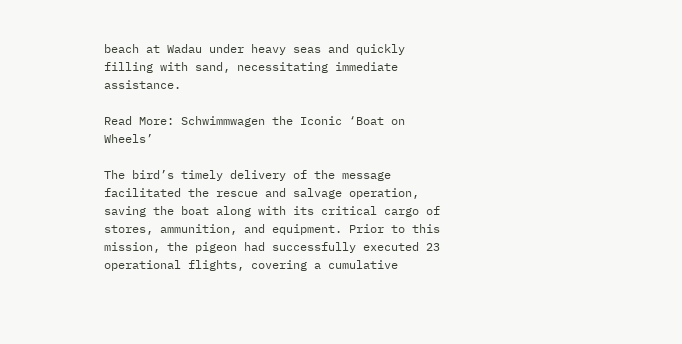beach at Wadau under heavy seas and quickly filling with sand, necessitating immediate assistance.

Read More: Schwimmwagen the Iconic ‘Boat on Wheels’

The bird’s timely delivery of the message facilitated the rescue and salvage operation, saving the boat along with its critical cargo of stores, ammunition, and equipment. Prior to this mission, the pigeon had successfully executed 23 operational flights, covering a cumulative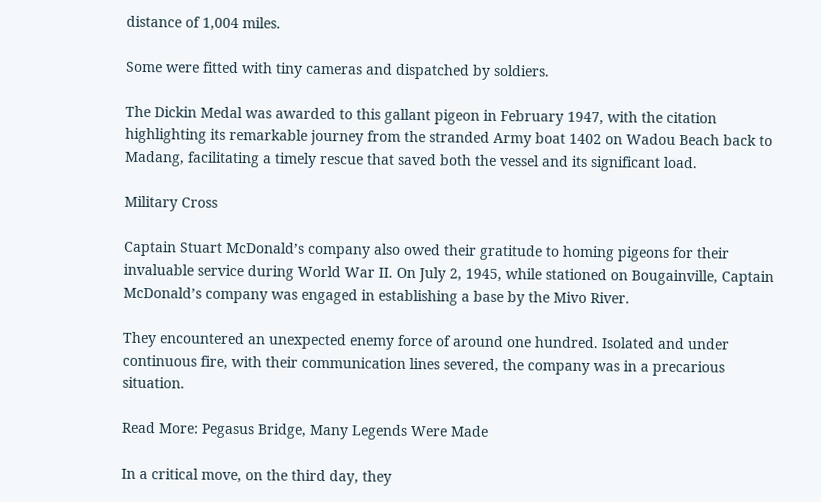distance of 1,004 miles.

Some were fitted with tiny cameras and dispatched by soldiers.

The Dickin Medal was awarded to this gallant pigeon in February 1947, with the citation highlighting its remarkable journey from the stranded Army boat 1402 on Wadou Beach back to Madang, facilitating a timely rescue that saved both the vessel and its significant load.

Military Cross

Captain Stuart McDonald’s company also owed their gratitude to homing pigeons for their invaluable service during World War II. On July 2, 1945, while stationed on Bougainville, Captain McDonald’s company was engaged in establishing a base by the Mivo River.

They encountered an unexpected enemy force of around one hundred. Isolated and under continuous fire, with their communication lines severed, the company was in a precarious situation.

Read More: Pegasus Bridge, Many Legends Were Made

In a critical move, on the third day, they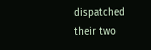dispatched their two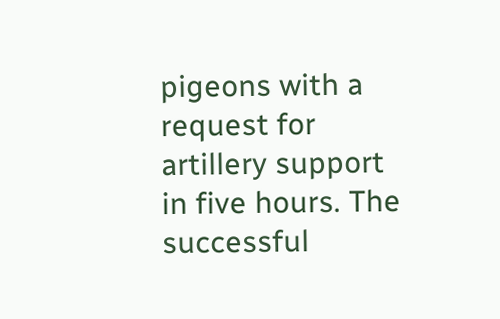pigeons with a request for artillery support in five hours. The successful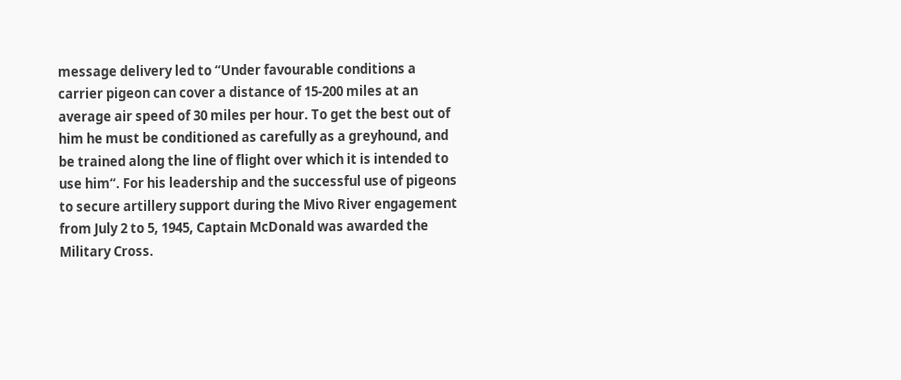message delivery led to “Under favourable conditions a carrier pigeon can cover a distance of 15-200 miles at an average air speed of 30 miles per hour. To get the best out of him he must be conditioned as carefully as a greyhound, and be trained along the line of flight over which it is intended to use him“. For his leadership and the successful use of pigeons to secure artillery support during the Mivo River engagement from July 2 to 5, 1945, Captain McDonald was awarded the Military Cross.